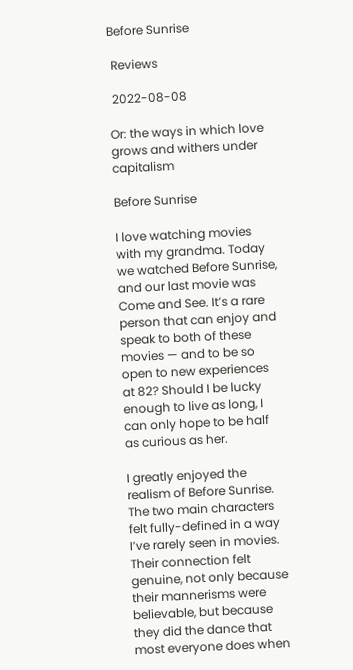Before Sunrise

 Reviews

 2022-08-08

Or: the ways in which love grows and withers under capitalism

Before Sunrise

I love watching movies with my grandma. Today we watched Before Sunrise, and our last movie was Come and See. It’s a rare person that can enjoy and speak to both of these movies — and to be so open to new experiences at 82? Should I be lucky enough to live as long, I can only hope to be half as curious as her.

I greatly enjoyed the realism of Before Sunrise. The two main characters felt fully-defined in a way I’ve rarely seen in movies. Their connection felt genuine, not only because their mannerisms were believable, but because they did the dance that most everyone does when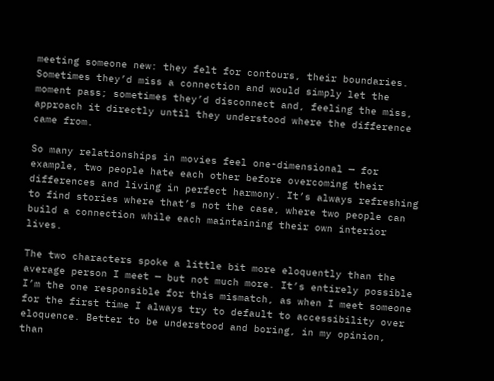meeting someone new: they felt for contours, their boundaries. Sometimes they’d miss a connection and would simply let the moment pass; sometimes they’d disconnect and, feeling the miss, approach it directly until they understood where the difference came from.

So many relationships in movies feel one-dimensional — for example, two people hate each other before overcoming their differences and living in perfect harmony. It’s always refreshing to find stories where that’s not the case, where two people can build a connection while each maintaining their own interior lives.

The two characters spoke a little bit more eloquently than the average person I meet — but not much more. It’s entirely possible I’m the one responsible for this mismatch, as when I meet someone for the first time I always try to default to accessibility over eloquence. Better to be understood and boring, in my opinion, than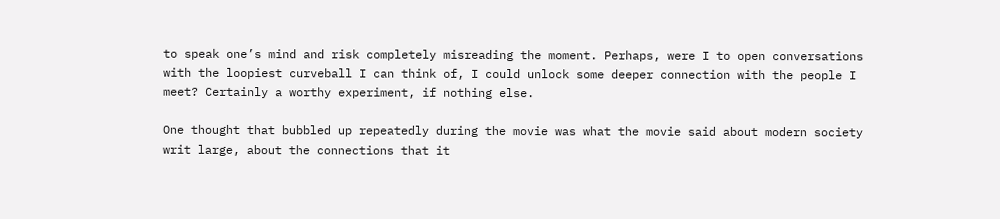to speak one’s mind and risk completely misreading the moment. Perhaps, were I to open conversations with the loopiest curveball I can think of, I could unlock some deeper connection with the people I meet? Certainly a worthy experiment, if nothing else.

One thought that bubbled up repeatedly during the movie was what the movie said about modern society writ large, about the connections that it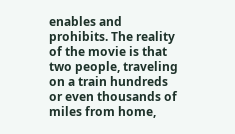enables and prohibits. The reality of the movie is that two people, traveling on a train hundreds or even thousands of miles from home,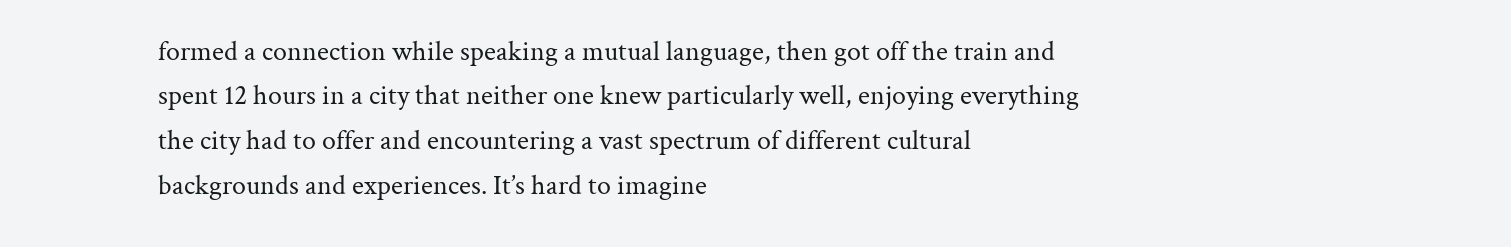formed a connection while speaking a mutual language, then got off the train and spent 12 hours in a city that neither one knew particularly well, enjoying everything the city had to offer and encountering a vast spectrum of different cultural backgrounds and experiences. It’s hard to imagine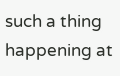such a thing happening at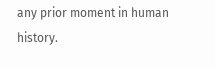any prior moment in human history.